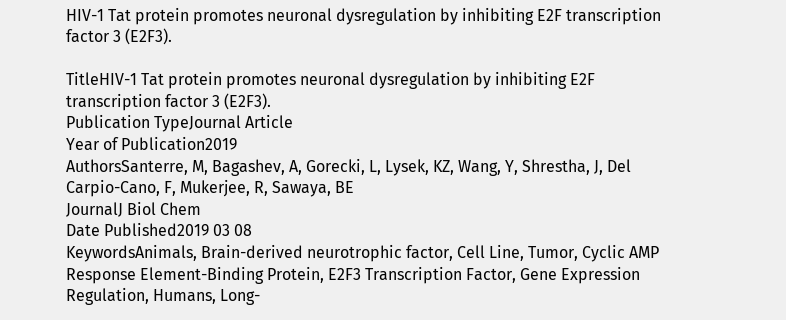HIV-1 Tat protein promotes neuronal dysregulation by inhibiting E2F transcription factor 3 (E2F3).

TitleHIV-1 Tat protein promotes neuronal dysregulation by inhibiting E2F transcription factor 3 (E2F3).
Publication TypeJournal Article
Year of Publication2019
AuthorsSanterre, M, Bagashev, A, Gorecki, L, Lysek, KZ, Wang, Y, Shrestha, J, Del Carpio-Cano, F, Mukerjee, R, Sawaya, BE
JournalJ Biol Chem
Date Published2019 03 08
KeywordsAnimals, Brain-derived neurotrophic factor, Cell Line, Tumor, Cyclic AMP Response Element-Binding Protein, E2F3 Transcription Factor, Gene Expression Regulation, Humans, Long-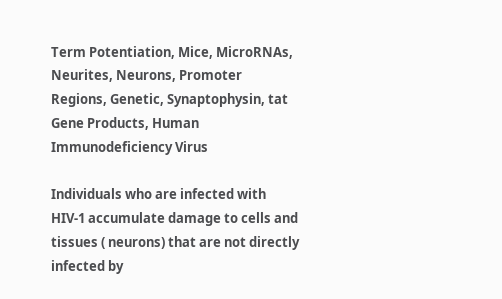Term Potentiation, Mice, MicroRNAs, Neurites, Neurons, Promoter Regions, Genetic, Synaptophysin, tat Gene Products, Human Immunodeficiency Virus

Individuals who are infected with HIV-1 accumulate damage to cells and tissues ( neurons) that are not directly infected by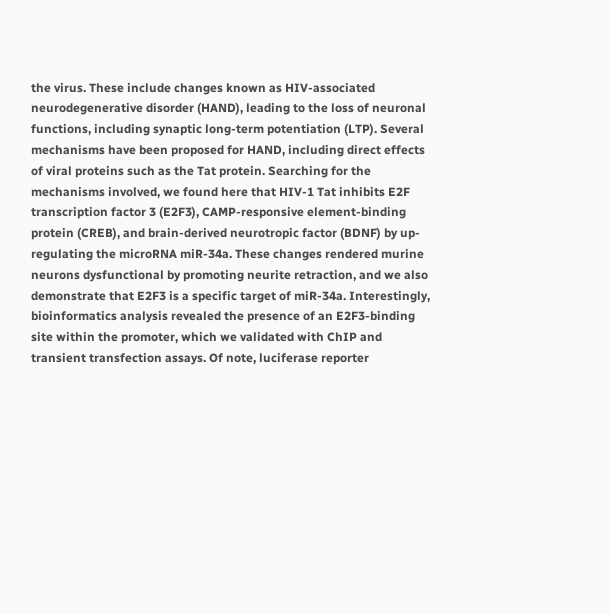the virus. These include changes known as HIV-associated neurodegenerative disorder (HAND), leading to the loss of neuronal functions, including synaptic long-term potentiation (LTP). Several mechanisms have been proposed for HAND, including direct effects of viral proteins such as the Tat protein. Searching for the mechanisms involved, we found here that HIV-1 Tat inhibits E2F transcription factor 3 (E2F3), CAMP-responsive element-binding protein (CREB), and brain-derived neurotropic factor (BDNF) by up-regulating the microRNA miR-34a. These changes rendered murine neurons dysfunctional by promoting neurite retraction, and we also demonstrate that E2F3 is a specific target of miR-34a. Interestingly, bioinformatics analysis revealed the presence of an E2F3-binding site within the promoter, which we validated with ChIP and transient transfection assays. Of note, luciferase reporter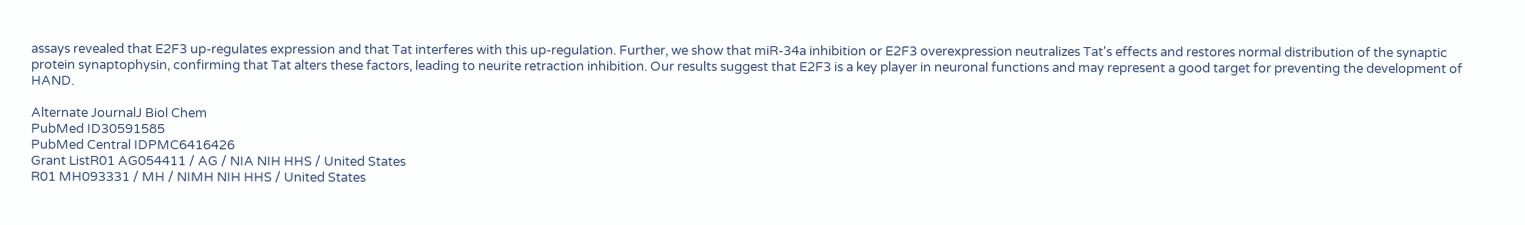assays revealed that E2F3 up-regulates expression and that Tat interferes with this up-regulation. Further, we show that miR-34a inhibition or E2F3 overexpression neutralizes Tat's effects and restores normal distribution of the synaptic protein synaptophysin, confirming that Tat alters these factors, leading to neurite retraction inhibition. Our results suggest that E2F3 is a key player in neuronal functions and may represent a good target for preventing the development of HAND.

Alternate JournalJ Biol Chem
PubMed ID30591585
PubMed Central IDPMC6416426
Grant ListR01 AG054411 / AG / NIA NIH HHS / United States
R01 MH093331 / MH / NIMH NIH HHS / United States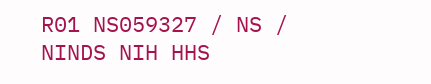R01 NS059327 / NS / NINDS NIH HHS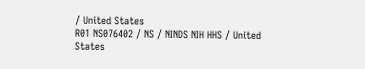/ United States
R01 NS076402 / NS / NINDS NIH HHS / United States